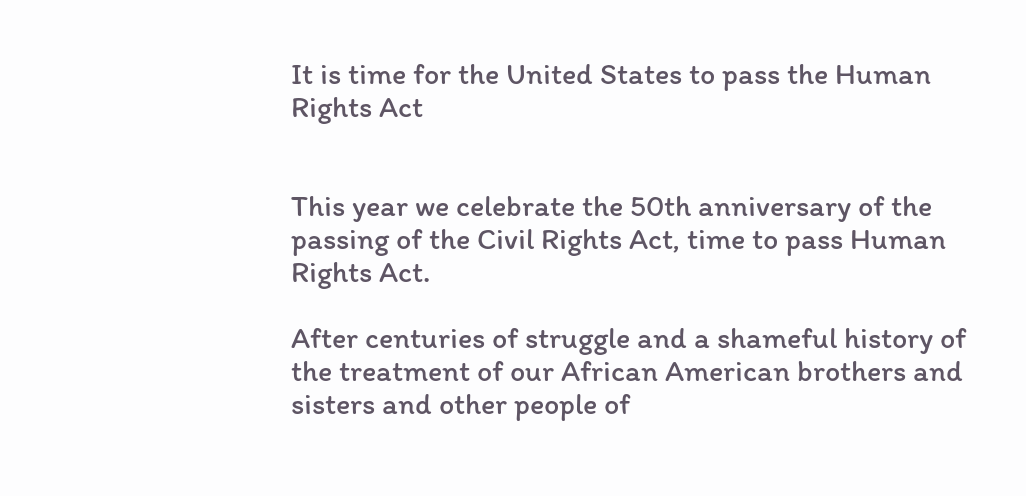It is time for the United States to pass the Human Rights Act


This year we celebrate the 50th anniversary of the passing of the Civil Rights Act, time to pass Human Rights Act.

After centuries of struggle and a shameful history of the treatment of our African American brothers and sisters and other people of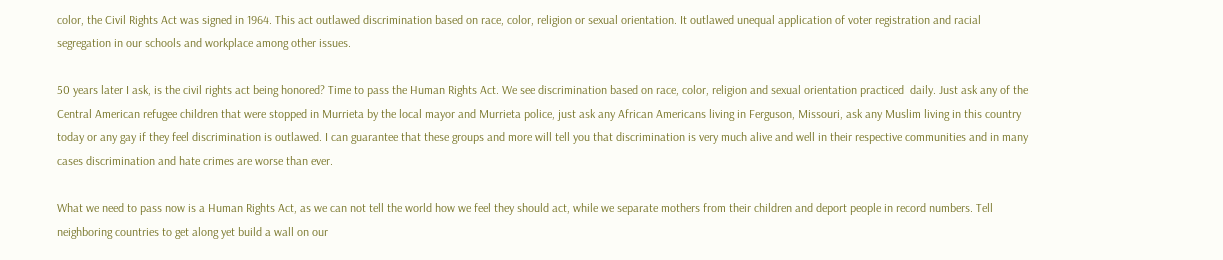color, the Civil Rights Act was signed in 1964. This act outlawed discrimination based on race, color, religion or sexual orientation. It outlawed unequal application of voter registration and racial segregation in our schools and workplace among other issues.

50 years later I ask, is the civil rights act being honored? Time to pass the Human Rights Act. We see discrimination based on race, color, religion and sexual orientation practiced  daily. Just ask any of the Central American refugee children that were stopped in Murrieta by the local mayor and Murrieta police, just ask any African Americans living in Ferguson, Missouri, ask any Muslim living in this country today or any gay if they feel discrimination is outlawed. I can guarantee that these groups and more will tell you that discrimination is very much alive and well in their respective communities and in many cases discrimination and hate crimes are worse than ever.

What we need to pass now is a Human Rights Act, as we can not tell the world how we feel they should act, while we separate mothers from their children and deport people in record numbers. Tell neighboring countries to get along yet build a wall on our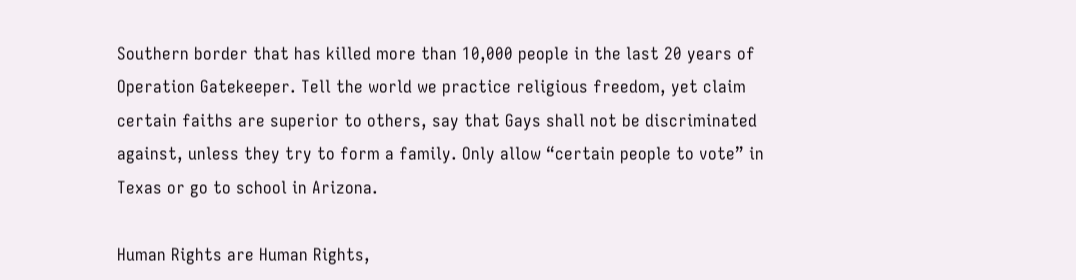Southern border that has killed more than 10,000 people in the last 20 years of Operation Gatekeeper. Tell the world we practice religious freedom, yet claim certain faiths are superior to others, say that Gays shall not be discriminated against, unless they try to form a family. Only allow “certain people to vote” in Texas or go to school in Arizona.

Human Rights are Human Rights,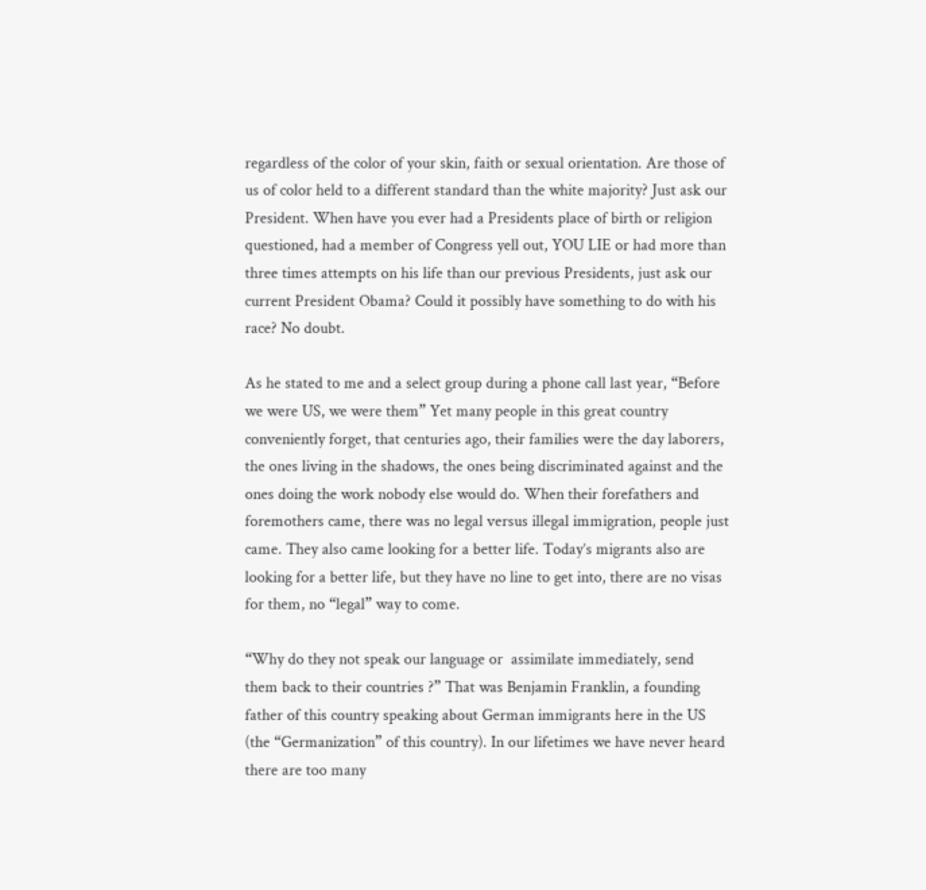regardless of the color of your skin, faith or sexual orientation. Are those of us of color held to a different standard than the white majority? Just ask our President. When have you ever had a Presidents place of birth or religion questioned, had a member of Congress yell out, YOU LIE or had more than three times attempts on his life than our previous Presidents, just ask our  current President Obama? Could it possibly have something to do with his race? No doubt.

As he stated to me and a select group during a phone call last year, “Before we were US, we were them” Yet many people in this great country conveniently forget, that centuries ago, their families were the day laborers, the ones living in the shadows, the ones being discriminated against and the ones doing the work nobody else would do. When their forefathers and foremothers came, there was no legal versus illegal immigration, people just came. They also came looking for a better life. Today’s migrants also are looking for a better life, but they have no line to get into, there are no visas for them, no “legal” way to come.

“Why do they not speak our language or  assimilate immediately, send them back to their countries ?” That was Benjamin Franklin, a founding father of this country speaking about German immigrants here in the US (the “Germanization” of this country). In our lifetimes we have never heard there are too many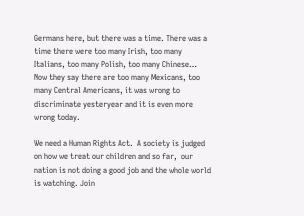Germans here, but there was a time. There was a time there were too many Irish, too many Italians, too many Polish, too many Chinese…  Now they say there are too many Mexicans, too many Central Americans, it was wrong to discriminate yesteryear and it is even more wrong today.

We need a Human Rights Act.  A society is judged on how we treat our children and so far,  our nation is not doing a good job and the whole world is watching. Join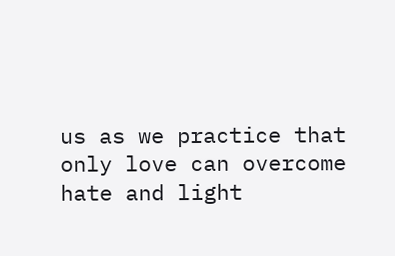us as we practice that only love can overcome hate and light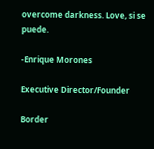overcome darkness. Love, si se puede.

-Enrique Morones

Executive Director/Founder

Border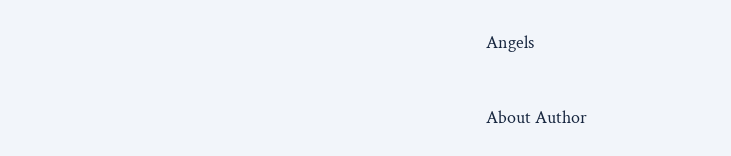Angels


About Author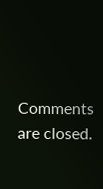Comments are closed.